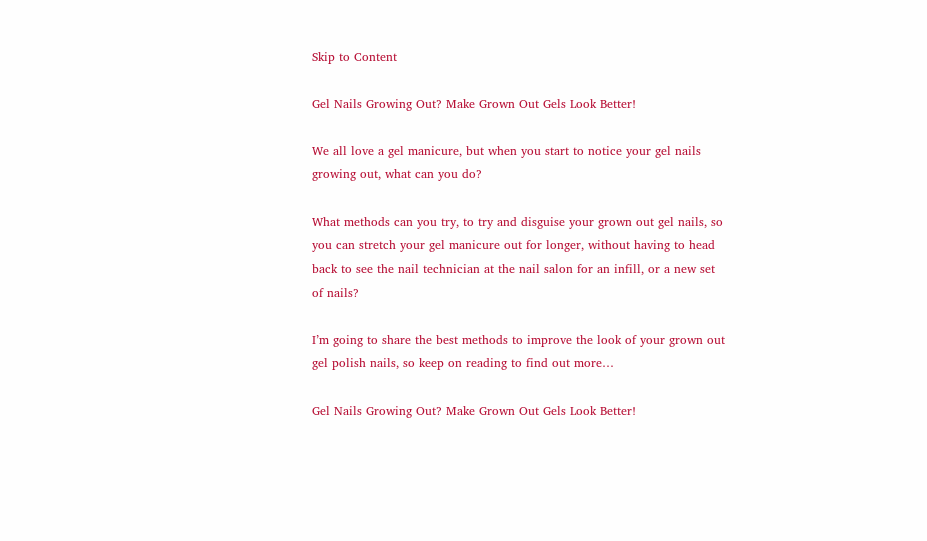Skip to Content

Gel Nails Growing Out? Make Grown Out Gels Look Better!

We all love a gel manicure, but when you start to notice your gel nails growing out, what can you do?

What methods can you try, to try and disguise your grown out gel nails, so you can stretch your gel manicure out for longer, without having to head back to see the nail technician at the nail salon for an infill, or a new set of nails?

I’m going to share the best methods to improve the look of your grown out gel polish nails, so keep on reading to find out more…

Gel Nails Growing Out? Make Grown Out Gels Look Better!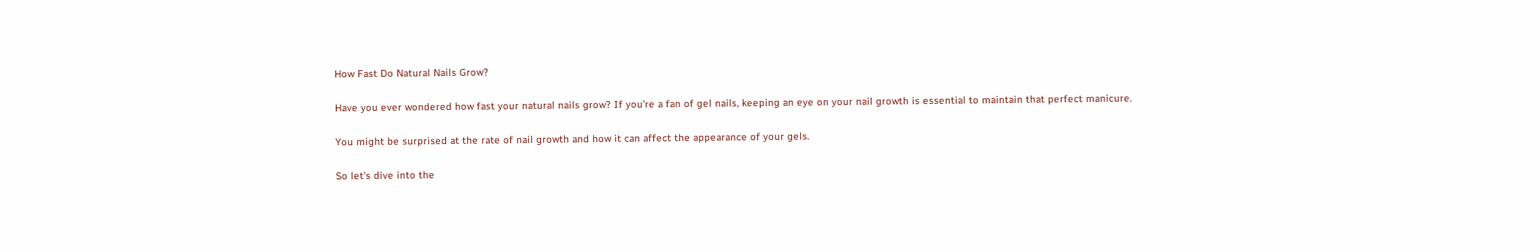How Fast Do Natural Nails Grow?

Have you ever wondered how fast your natural nails grow? If you’re a fan of gel nails, keeping an eye on your nail growth is essential to maintain that perfect manicure.

You might be surprised at the rate of nail growth and how it can affect the appearance of your gels.

So let’s dive into the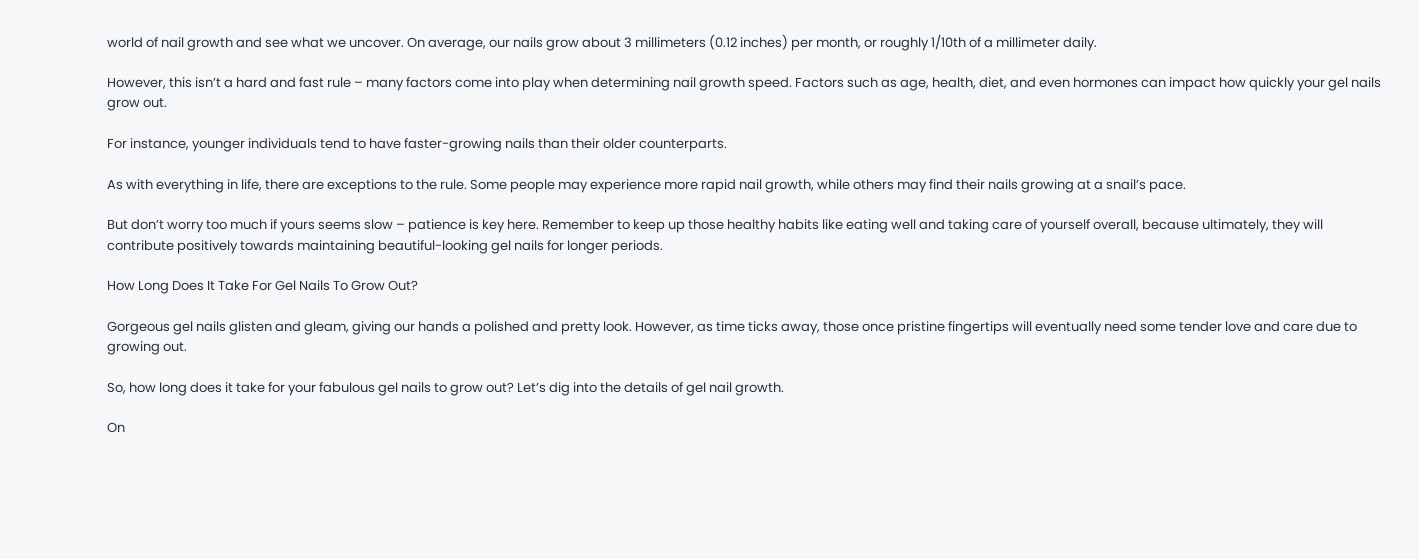world of nail growth and see what we uncover. On average, our nails grow about 3 millimeters (0.12 inches) per month, or roughly 1/10th of a millimeter daily.

However, this isn’t a hard and fast rule – many factors come into play when determining nail growth speed. Factors such as age, health, diet, and even hormones can impact how quickly your gel nails grow out.

For instance, younger individuals tend to have faster-growing nails than their older counterparts.

As with everything in life, there are exceptions to the rule. Some people may experience more rapid nail growth, while others may find their nails growing at a snail’s pace.

But don’t worry too much if yours seems slow – patience is key here. Remember to keep up those healthy habits like eating well and taking care of yourself overall, because ultimately, they will contribute positively towards maintaining beautiful-looking gel nails for longer periods.

How Long Does It Take For Gel Nails To Grow Out?

Gorgeous gel nails glisten and gleam, giving our hands a polished and pretty look. However, as time ticks away, those once pristine fingertips will eventually need some tender love and care due to growing out.

So, how long does it take for your fabulous gel nails to grow out? Let’s dig into the details of gel nail growth.

On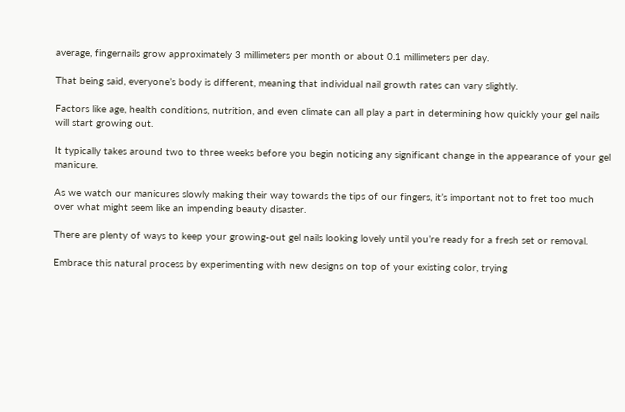average, fingernails grow approximately 3 millimeters per month or about 0.1 millimeters per day.

That being said, everyone’s body is different, meaning that individual nail growth rates can vary slightly.

Factors like age, health conditions, nutrition, and even climate can all play a part in determining how quickly your gel nails will start growing out.

It typically takes around two to three weeks before you begin noticing any significant change in the appearance of your gel manicure.

As we watch our manicures slowly making their way towards the tips of our fingers, it’s important not to fret too much over what might seem like an impending beauty disaster.

There are plenty of ways to keep your growing-out gel nails looking lovely until you’re ready for a fresh set or removal.

Embrace this natural process by experimenting with new designs on top of your existing color, trying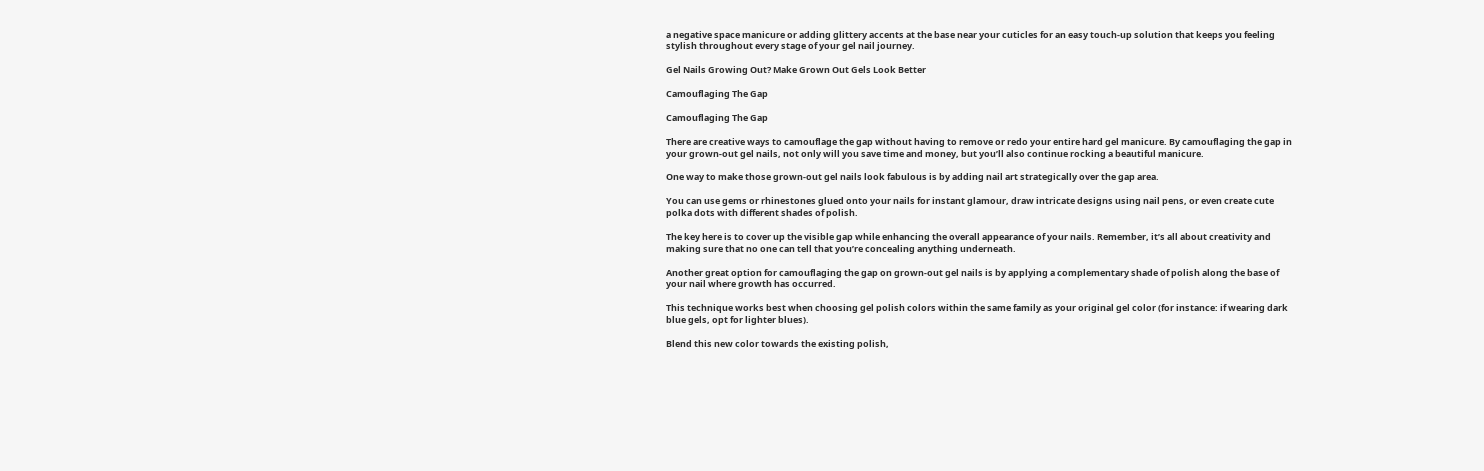a negative space manicure or adding glittery accents at the base near your cuticles for an easy touch-up solution that keeps you feeling stylish throughout every stage of your gel nail journey.

Gel Nails Growing Out? Make Grown Out Gels Look Better

Camouflaging The Gap

Camouflaging The Gap

There are creative ways to camouflage the gap without having to remove or redo your entire hard gel manicure. By camouflaging the gap in your grown-out gel nails, not only will you save time and money, but you’ll also continue rocking a beautiful manicure.

One way to make those grown-out gel nails look fabulous is by adding nail art strategically over the gap area.

You can use gems or rhinestones glued onto your nails for instant glamour, draw intricate designs using nail pens, or even create cute polka dots with different shades of polish.

The key here is to cover up the visible gap while enhancing the overall appearance of your nails. Remember, it’s all about creativity and making sure that no one can tell that you’re concealing anything underneath.

Another great option for camouflaging the gap on grown-out gel nails is by applying a complementary shade of polish along the base of your nail where growth has occurred.

This technique works best when choosing gel polish colors within the same family as your original gel color (for instance: if wearing dark blue gels, opt for lighter blues).

Blend this new color towards the existing polish,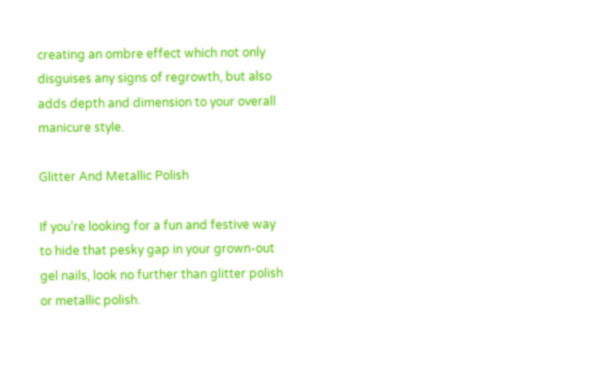creating an ombre effect which not only disguises any signs of regrowth, but also adds depth and dimension to your overall manicure style.

Glitter And Metallic Polish

If you’re looking for a fun and festive way to hide that pesky gap in your grown-out gel nails, look no further than glitter polish or metallic polish.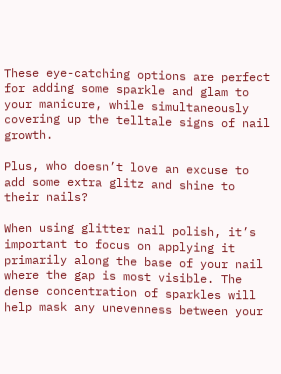These eye-catching options are perfect for adding some sparkle and glam to your manicure, while simultaneously covering up the telltale signs of nail growth.

Plus, who doesn’t love an excuse to add some extra glitz and shine to their nails?

When using glitter nail polish, it’s important to focus on applying it primarily along the base of your nail where the gap is most visible. The dense concentration of sparkles will help mask any unevenness between your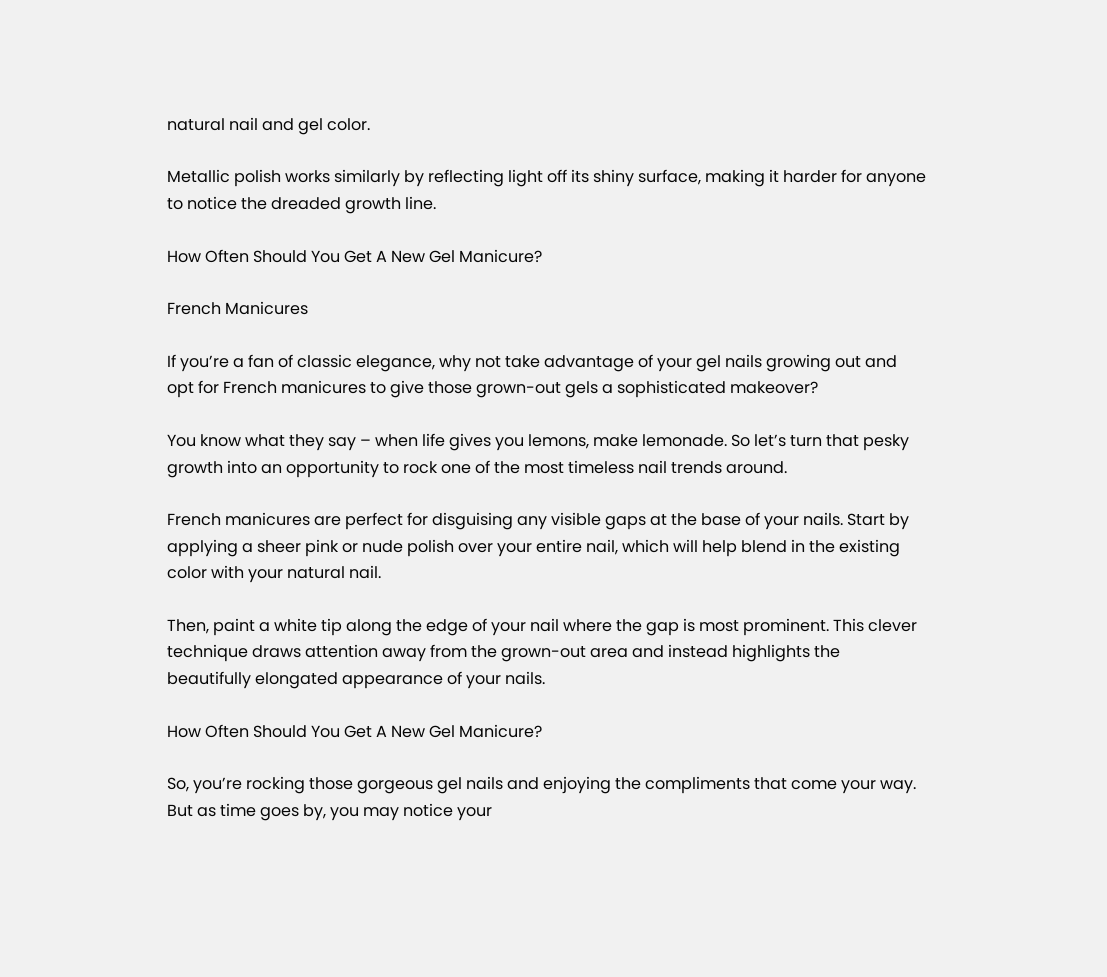natural nail and gel color.

Metallic polish works similarly by reflecting light off its shiny surface, making it harder for anyone to notice the dreaded growth line.

How Often Should You Get A New Gel Manicure?

French Manicures

If you’re a fan of classic elegance, why not take advantage of your gel nails growing out and opt for French manicures to give those grown-out gels a sophisticated makeover?

You know what they say – when life gives you lemons, make lemonade. So let’s turn that pesky growth into an opportunity to rock one of the most timeless nail trends around.

French manicures are perfect for disguising any visible gaps at the base of your nails. Start by applying a sheer pink or nude polish over your entire nail, which will help blend in the existing color with your natural nail.

Then, paint a white tip along the edge of your nail where the gap is most prominent. This clever technique draws attention away from the grown-out area and instead highlights the beautifully elongated appearance of your nails.

How Often Should You Get A New Gel Manicure?

So, you’re rocking those gorgeous gel nails and enjoying the compliments that come your way. But as time goes by, you may notice your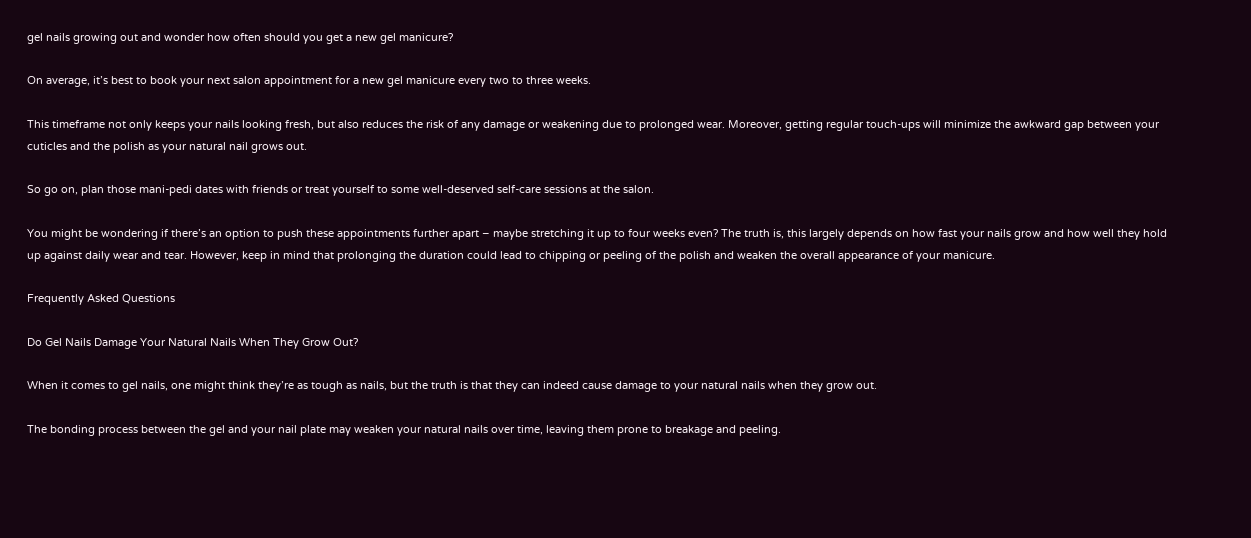gel nails growing out and wonder how often should you get a new gel manicure?

On average, it’s best to book your next salon appointment for a new gel manicure every two to three weeks.

This timeframe not only keeps your nails looking fresh, but also reduces the risk of any damage or weakening due to prolonged wear. Moreover, getting regular touch-ups will minimize the awkward gap between your cuticles and the polish as your natural nail grows out.

So go on, plan those mani-pedi dates with friends or treat yourself to some well-deserved self-care sessions at the salon.

You might be wondering if there’s an option to push these appointments further apart – maybe stretching it up to four weeks even? The truth is, this largely depends on how fast your nails grow and how well they hold up against daily wear and tear. However, keep in mind that prolonging the duration could lead to chipping or peeling of the polish and weaken the overall appearance of your manicure.

Frequently Asked Questions

Do Gel Nails Damage Your Natural Nails When They Grow Out?

When it comes to gel nails, one might think they’re as tough as nails, but the truth is that they can indeed cause damage to your natural nails when they grow out.

The bonding process between the gel and your nail plate may weaken your natural nails over time, leaving them prone to breakage and peeling.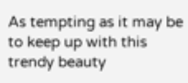As tempting as it may be to keep up with this trendy beauty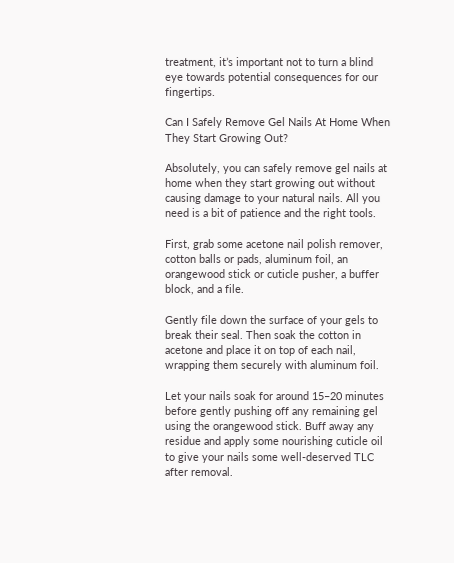treatment, it’s important not to turn a blind eye towards potential consequences for our fingertips.

Can I Safely Remove Gel Nails At Home When They Start Growing Out?

Absolutely, you can safely remove gel nails at home when they start growing out without causing damage to your natural nails. All you need is a bit of patience and the right tools.

First, grab some acetone nail polish remover, cotton balls or pads, aluminum foil, an orangewood stick or cuticle pusher, a buffer block, and a file.

Gently file down the surface of your gels to break their seal. Then soak the cotton in acetone and place it on top of each nail, wrapping them securely with aluminum foil.

Let your nails soak for around 15–20 minutes before gently pushing off any remaining gel using the orangewood stick. Buff away any residue and apply some nourishing cuticle oil to give your nails some well-deserved TLC after removal.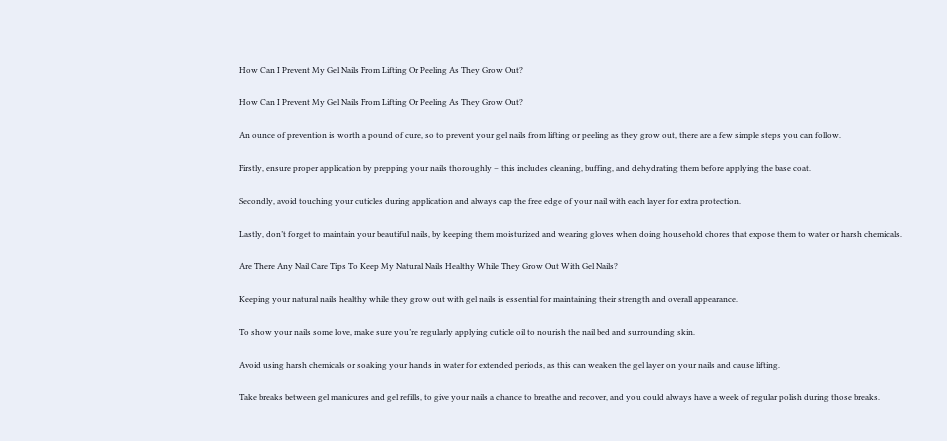How Can I Prevent My Gel Nails From Lifting Or Peeling As They Grow Out?

How Can I Prevent My Gel Nails From Lifting Or Peeling As They Grow Out?

An ounce of prevention is worth a pound of cure, so to prevent your gel nails from lifting or peeling as they grow out, there are a few simple steps you can follow.

Firstly, ensure proper application by prepping your nails thoroughly – this includes cleaning, buffing, and dehydrating them before applying the base coat.

Secondly, avoid touching your cuticles during application and always cap the free edge of your nail with each layer for extra protection.

Lastly, don’t forget to maintain your beautiful nails, by keeping them moisturized and wearing gloves when doing household chores that expose them to water or harsh chemicals.

Are There Any Nail Care Tips To Keep My Natural Nails Healthy While They Grow Out With Gel Nails?

Keeping your natural nails healthy while they grow out with gel nails is essential for maintaining their strength and overall appearance.

To show your nails some love, make sure you’re regularly applying cuticle oil to nourish the nail bed and surrounding skin.

Avoid using harsh chemicals or soaking your hands in water for extended periods, as this can weaken the gel layer on your nails and cause lifting.

Take breaks between gel manicures and gel refills, to give your nails a chance to breathe and recover, and you could always have a week of regular polish during those breaks.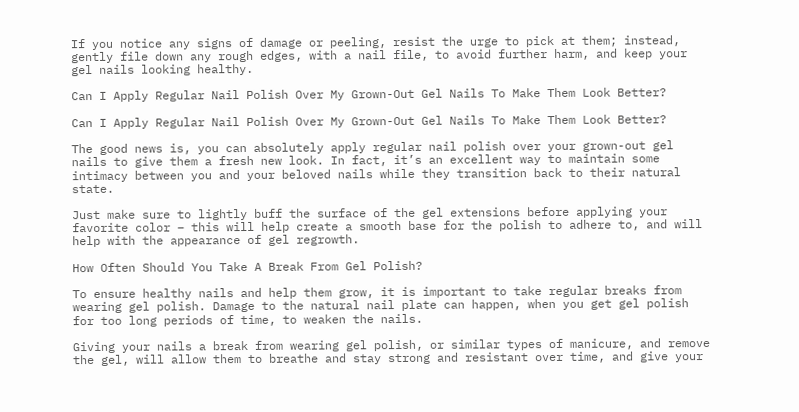If you notice any signs of damage or peeling, resist the urge to pick at them; instead, gently file down any rough edges, with a nail file, to avoid further harm, and keep your gel nails looking healthy.

Can I Apply Regular Nail Polish Over My Grown-Out Gel Nails To Make Them Look Better?

Can I Apply Regular Nail Polish Over My Grown-Out Gel Nails To Make Them Look Better?

The good news is, you can absolutely apply regular nail polish over your grown-out gel nails to give them a fresh new look. In fact, it’s an excellent way to maintain some intimacy between you and your beloved nails while they transition back to their natural state.

Just make sure to lightly buff the surface of the gel extensions before applying your favorite color – this will help create a smooth base for the polish to adhere to, and will help with the appearance of gel regrowth.

How Often Should You Take A Break From Gel Polish?

To ensure healthy nails and help them grow, it is important to take regular breaks from wearing gel polish. Damage to the natural nail plate can happen, when you get gel polish for too long periods of time, to weaken the nails.

Giving your nails a break from wearing gel polish, or similar types of manicure, and remove the gel, will allow them to breathe and stay strong and resistant over time, and give your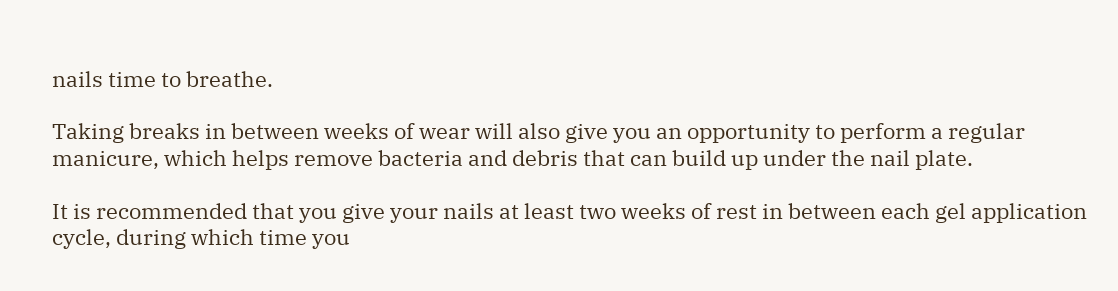nails time to breathe.

Taking breaks in between weeks of wear will also give you an opportunity to perform a regular manicure, which helps remove bacteria and debris that can build up under the nail plate.

It is recommended that you give your nails at least two weeks of rest in between each gel application cycle, during which time you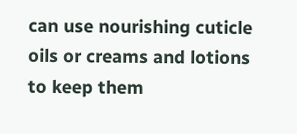can use nourishing cuticle oils or creams and lotions to keep them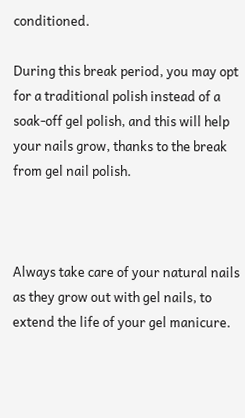conditioned.

During this break period, you may opt for a traditional polish instead of a soak-off gel polish, and this will help your nails grow, thanks to the break from gel nail polish.



Always take care of your natural nails as they grow out with gel nails, to extend the life of your gel manicure.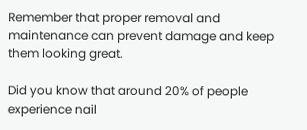Remember that proper removal and maintenance can prevent damage and keep them looking great.

Did you know that around 20% of people experience nail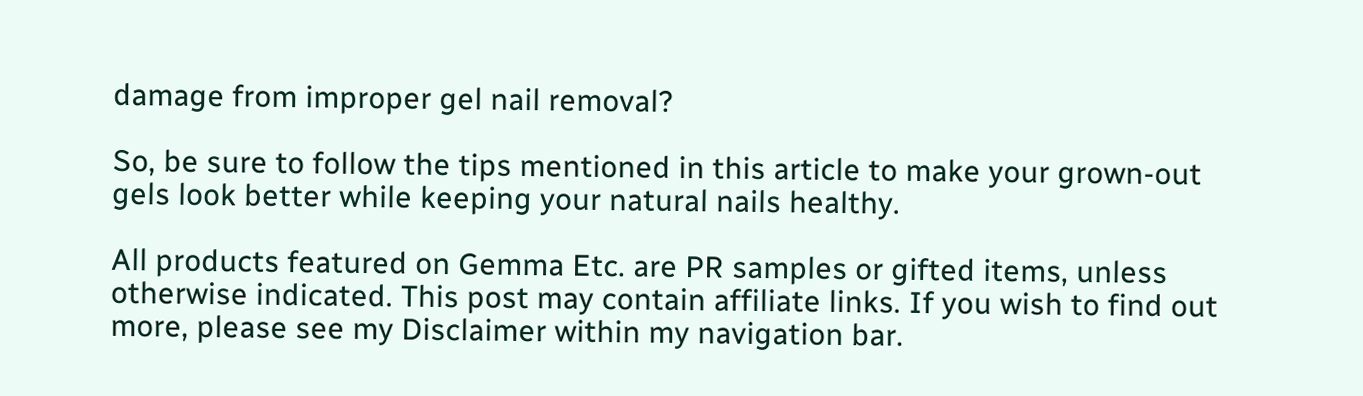damage from improper gel nail removal?

So, be sure to follow the tips mentioned in this article to make your grown-out gels look better while keeping your natural nails healthy.

All products featured on Gemma Etc. are PR samples or gifted items, unless otherwise indicated. This post may contain affiliate links. If you wish to find out more, please see my Disclaimer within my navigation bar.